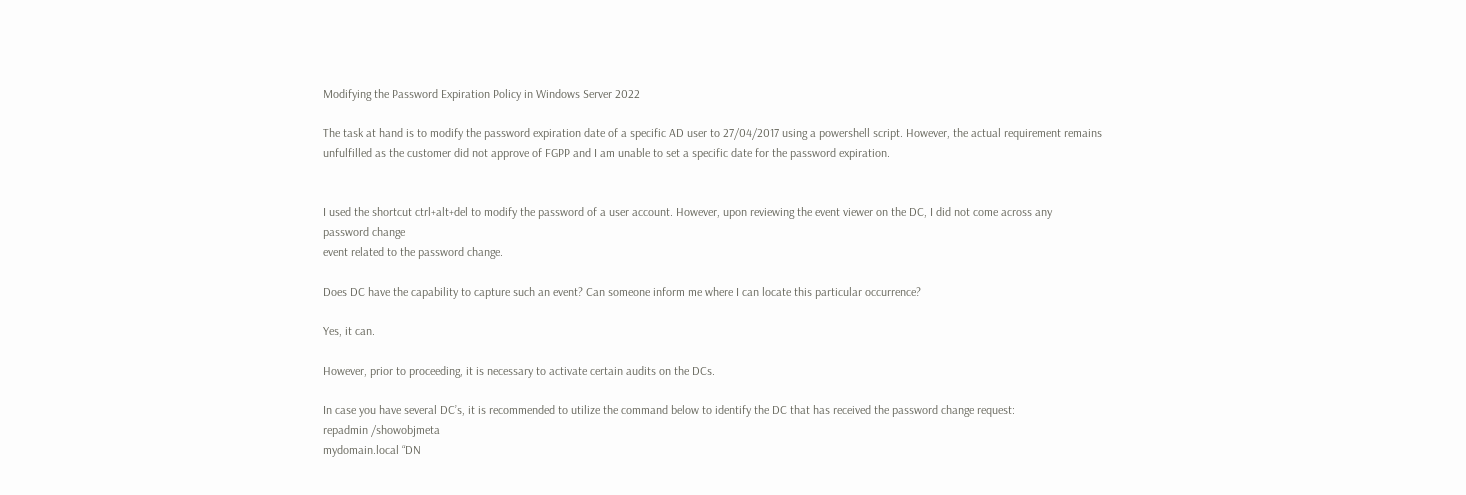Modifying the Password Expiration Policy in Windows Server 2022

The task at hand is to modify the password expiration date of a specific AD user to 27/04/2017 using a powershell script. However, the actual requirement remains unfulfilled as the customer did not approve of FGPP and I am unable to set a specific date for the password expiration.


I used the shortcut ctrl+alt+del to modify the password of a user account. However, upon reviewing the event viewer on the DC, I did not come across any
password change
event related to the password change.

Does DC have the capability to capture such an event? Can someone inform me where I can locate this particular occurrence?

Yes, it can.

However, prior to proceeding, it is necessary to activate certain audits on the DCs.

In case you have several DC’s, it is recommended to utilize the command below to identify the DC that has received the password change request:
repadmin /showobjmeta
mydomain.local “DN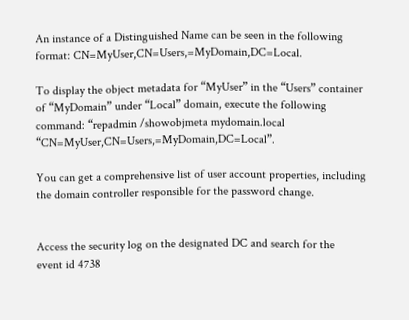An instance of a Distinguished Name can be seen in the following format: CN=MyUser,CN=Users,=MyDomain,DC=Local.

To display the object metadata for “MyUser” in the “Users” container of “MyDomain” under “Local” domain, execute the following command: “repadmin /showobjmeta mydomain.local “CN=MyUser,CN=Users,=MyDomain,DC=Local”.

You can get a comprehensive list of user account properties, including the domain controller responsible for the password change.


Access the security log on the designated DC and search for the
event id 4738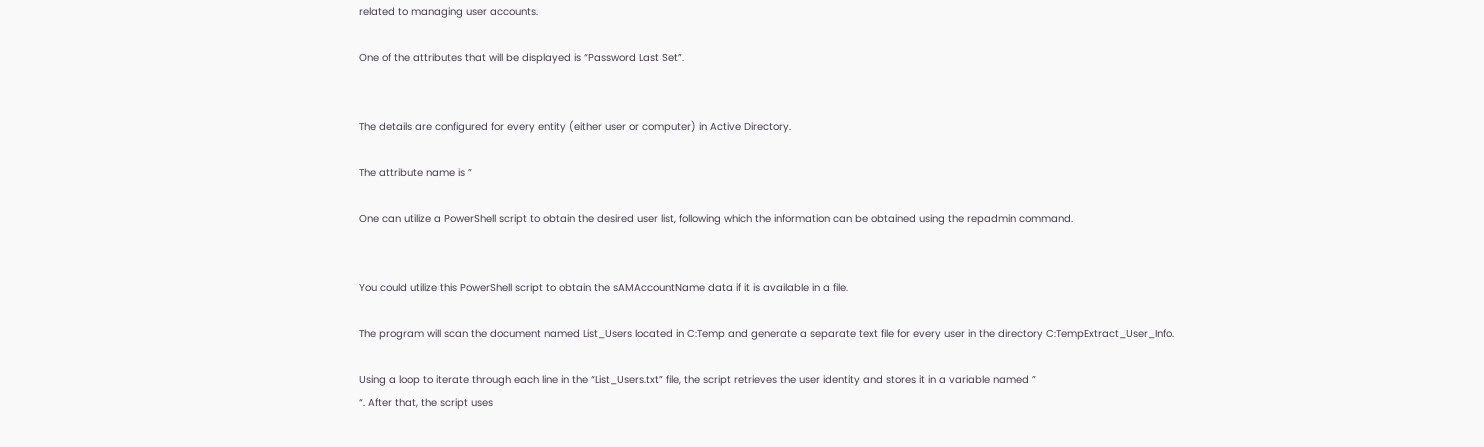related to managing user accounts.

One of the attributes that will be displayed is “Password Last Set”.


The details are configured for every entity (either user or computer) in Active Directory.

The attribute name is ”

One can utilize a PowerShell script to obtain the desired user list, following which the information can be obtained using the repadmin command.


You could utilize this PowerShell script to obtain the sAMAccountName data if it is available in a file.

The program will scan the document named List_Users located in C:Temp and generate a separate text file for every user in the directory C:TempExtract_User_Info.

Using a loop to iterate through each line in the “List_Users.txt” file, the script retrieves the user identity and stores it in a variable named ”
“. After that, the script uses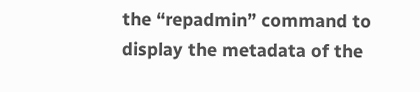the “repadmin” command to display the metadata of the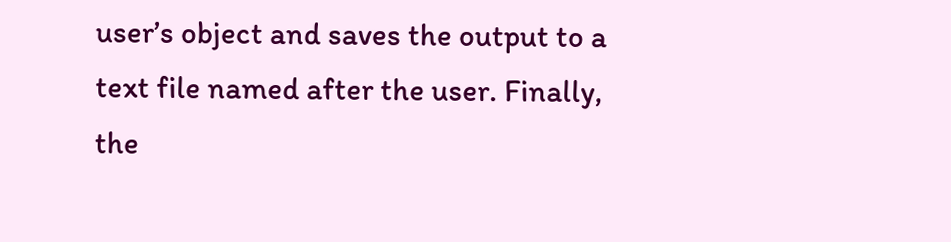user’s object and saves the output to a text file named after the user. Finally, the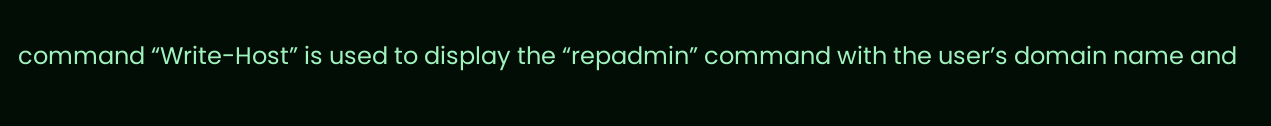command “Write-Host” is used to display the “repadmin” command with the user’s domain name and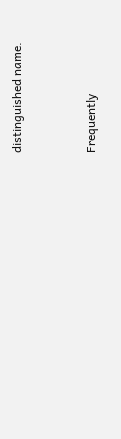distinguished name.


Frequently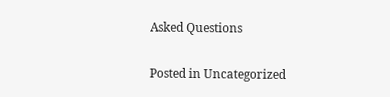Asked Questions

Posted in Uncategorized